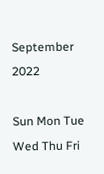September 2022

Sun Mon Tue Wed Thu Fri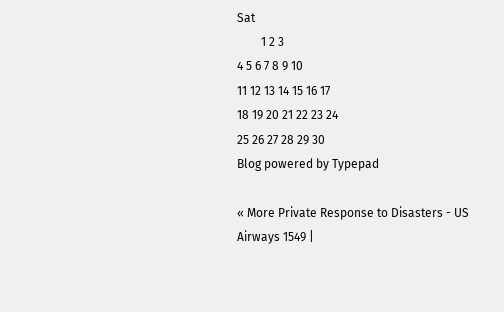Sat
        1 2 3
4 5 6 7 8 9 10
11 12 13 14 15 16 17
18 19 20 21 22 23 24
25 26 27 28 29 30
Blog powered by Typepad

« More Private Response to Disasters - US Airways 1549 |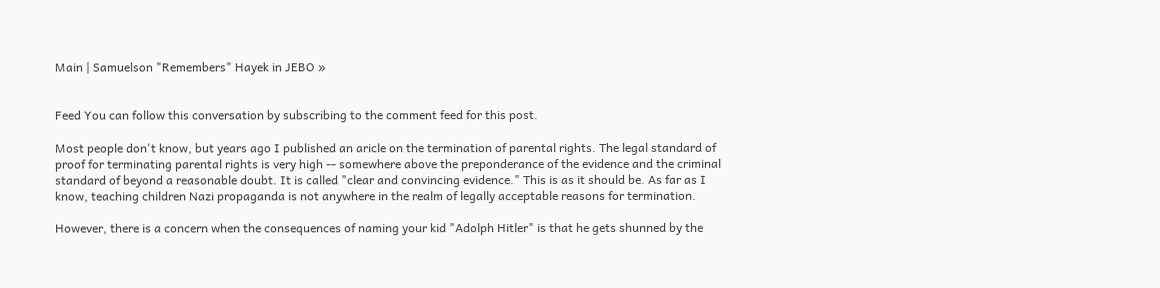Main | Samuelson "Remembers" Hayek in JEBO »


Feed You can follow this conversation by subscribing to the comment feed for this post.

Most people don't know, but years ago I published an aricle on the termination of parental rights. The legal standard of proof for terminating parental rights is very high -- somewhere above the preponderance of the evidence and the criminal standard of beyond a reasonable doubt. It is called "clear and convincing evidence." This is as it should be. As far as I know, teaching children Nazi propaganda is not anywhere in the realm of legally acceptable reasons for termination.

However, there is a concern when the consequences of naming your kid "Adolph Hitler" is that he gets shunned by the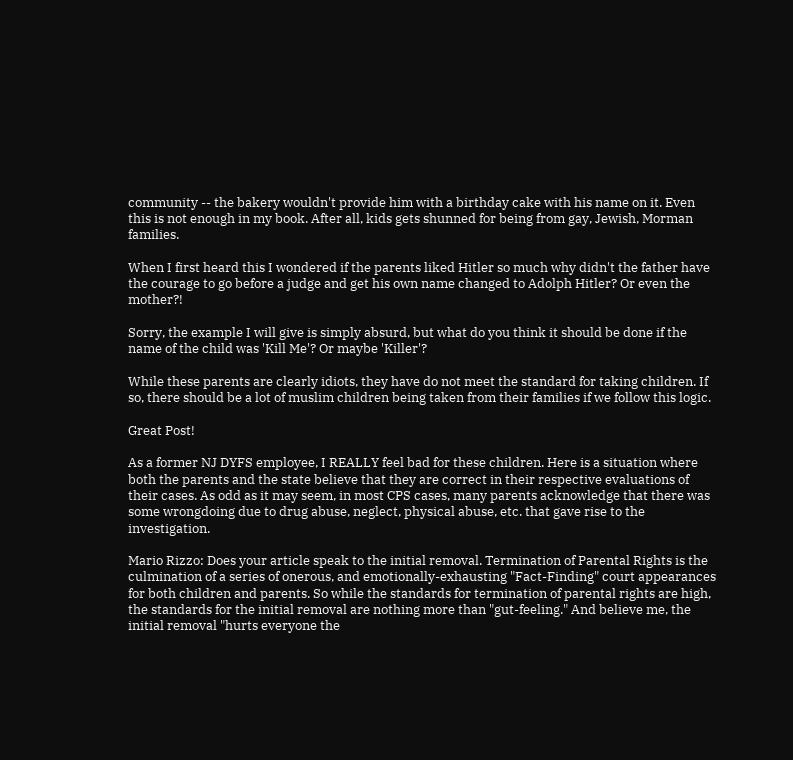community -- the bakery wouldn't provide him with a birthday cake with his name on it. Even this is not enough in my book. After all, kids gets shunned for being from gay, Jewish, Morman families.

When I first heard this I wondered if the parents liked Hitler so much why didn't the father have the courage to go before a judge and get his own name changed to Adolph Hitler? Or even the mother?!

Sorry, the example I will give is simply absurd, but what do you think it should be done if the name of the child was 'Kill Me'? Or maybe 'Killer'?

While these parents are clearly idiots, they have do not meet the standard for taking children. If so, there should be a lot of muslim children being taken from their families if we follow this logic.

Great Post!

As a former NJ DYFS employee, I REALLY feel bad for these children. Here is a situation where both the parents and the state believe that they are correct in their respective evaluations of their cases. As odd as it may seem, in most CPS cases, many parents acknowledge that there was some wrongdoing due to drug abuse, neglect, physical abuse, etc. that gave rise to the investigation.

Mario Rizzo: Does your article speak to the initial removal. Termination of Parental Rights is the culmination of a series of onerous, and emotionally-exhausting "Fact-Finding" court appearances for both children and parents. So while the standards for termination of parental rights are high, the standards for the initial removal are nothing more than "gut-feeling." And believe me, the initial removal "hurts everyone the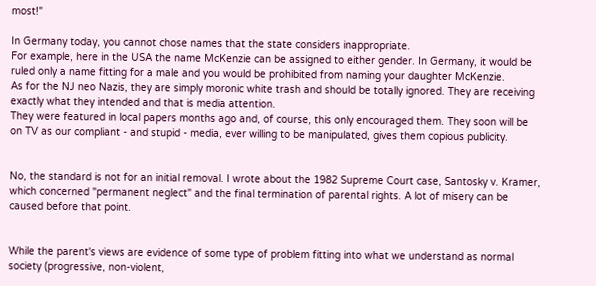most!"

In Germany today, you cannot chose names that the state considers inappropriate.
For example, here in the USA the name McKenzie can be assigned to either gender. In Germany, it would be ruled only a name fitting for a male and you would be prohibited from naming your daughter McKenzie.
As for the NJ neo Nazis, they are simply moronic white trash and should be totally ignored. They are receiving exactly what they intended and that is media attention.
They were featured in local papers months ago and, of course, this only encouraged them. They soon will be on TV as our compliant - and stupid - media, ever willing to be manipulated, gives them copious publicity.


No, the standard is not for an initial removal. I wrote about the 1982 Supreme Court case, Santosky v. Kramer, which concerned "permanent neglect" and the final termination of parental rights. A lot of misery can be caused before that point.


While the parent's views are evidence of some type of problem fitting into what we understand as normal society (progressive, non-violent,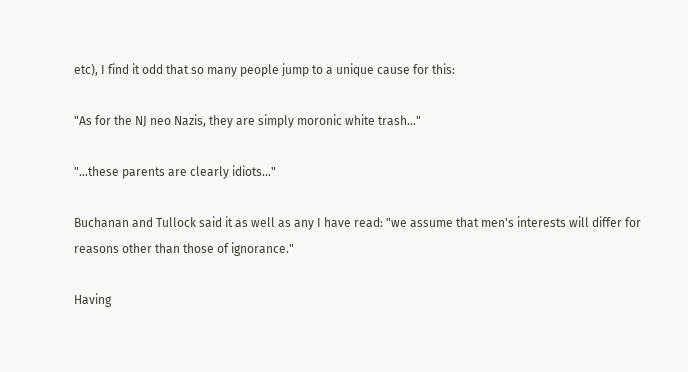etc), I find it odd that so many people jump to a unique cause for this:

"As for the NJ neo Nazis, they are simply moronic white trash..."

"...these parents are clearly idiots..."

Buchanan and Tullock said it as well as any I have read: "we assume that men's interests will differ for reasons other than those of ignorance."

Having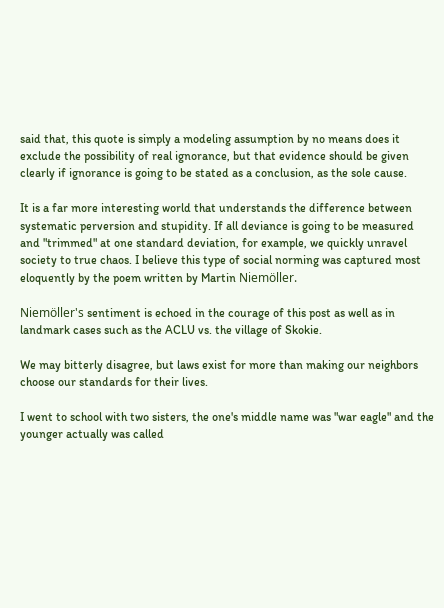said that, this quote is simply a modeling assumption by no means does it exclude the possibility of real ignorance, but that evidence should be given clearly if ignorance is going to be stated as a conclusion, as the sole cause.

It is a far more interesting world that understands the difference between systematic perversion and stupidity. If all deviance is going to be measured and "trimmed" at one standard deviation, for example, we quickly unravel society to true chaos. I believe this type of social norming was captured most eloquently by the poem written by Martin Niemöller.

Niemöller's sentiment is echoed in the courage of this post as well as in landmark cases such as the ACLU vs. the village of Skokie.

We may bitterly disagree, but laws exist for more than making our neighbors choose our standards for their lives.

I went to school with two sisters, the one's middle name was "war eagle" and the younger actually was called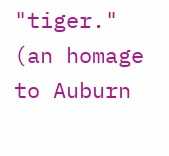"tiger." (an homage to Auburn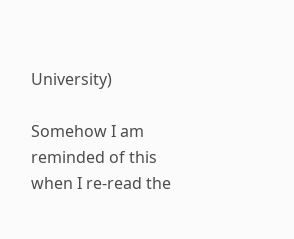University)

Somehow I am reminded of this when I re-read the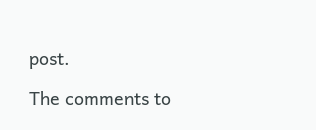post.

The comments to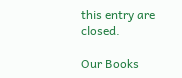this entry are closed.

Our Books